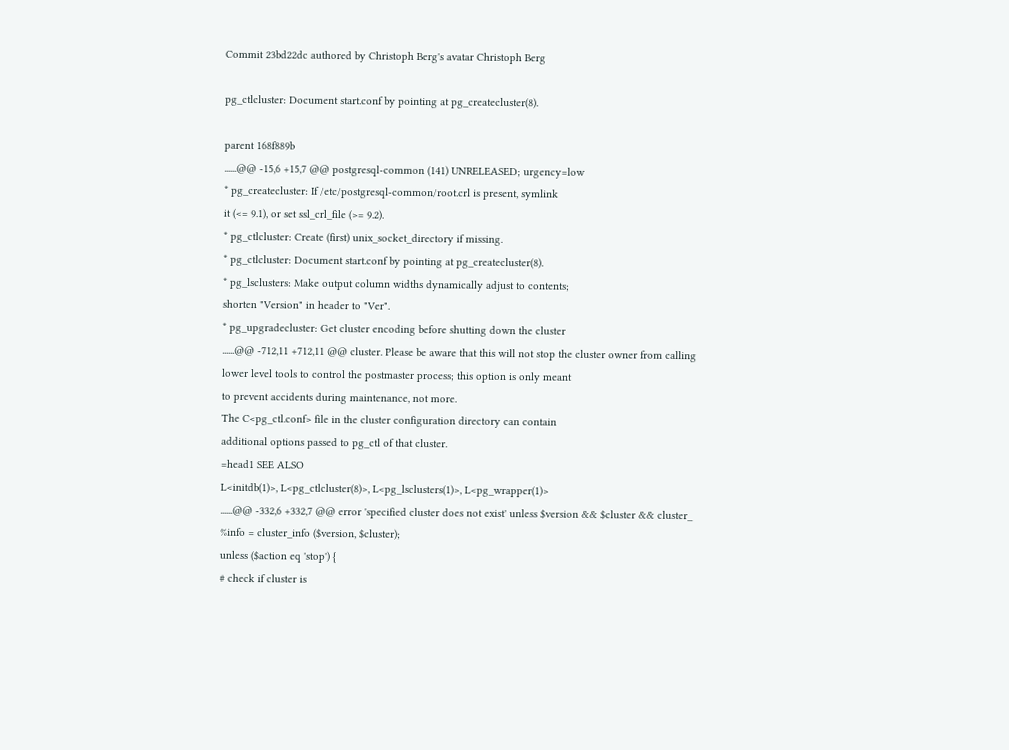Commit 23bd22dc authored by Christoph Berg's avatar Christoph Berg

pg_ctlcluster: Document start.conf by pointing at pg_createcluster(8).

parent 168f889b
......@@ -15,6 +15,7 @@ postgresql-common (141) UNRELEASED; urgency=low
* pg_createcluster: If /etc/postgresql-common/root.crl is present, symlink
it (<= 9.1), or set ssl_crl_file (>= 9.2).
* pg_ctlcluster: Create (first) unix_socket_directory if missing.
* pg_ctlcluster: Document start.conf by pointing at pg_createcluster(8).
* pg_lsclusters: Make output column widths dynamically adjust to contents;
shorten "Version" in header to "Ver".
* pg_upgradecluster: Get cluster encoding before shutting down the cluster
......@@ -712,11 +712,11 @@ cluster. Please be aware that this will not stop the cluster owner from calling
lower level tools to control the postmaster process; this option is only meant
to prevent accidents during maintenance, not more.
The C<pg_ctl.conf> file in the cluster configuration directory can contain
additional options passed to pg_ctl of that cluster.
=head1 SEE ALSO
L<initdb(1)>, L<pg_ctlcluster(8)>, L<pg_lsclusters(1)>, L<pg_wrapper(1)>
......@@ -332,6 +332,7 @@ error 'specified cluster does not exist' unless $version && $cluster && cluster_
%info = cluster_info ($version, $cluster);
unless ($action eq 'stop') {
# check if cluster is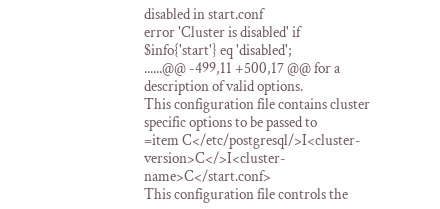disabled in start.conf
error 'Cluster is disabled' if $info{'start'} eq 'disabled';
......@@ -499,11 +500,17 @@ for a description of valid options.
This configuration file contains cluster specific options to be passed to
=item C</etc/postgresql/>I<cluster-version>C</>I<cluster-name>C</start.conf>
This configuration file controls the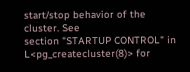start/stop behavior of the cluster. See
section "STARTUP CONTROL" in L<pg_createcluster(8)> for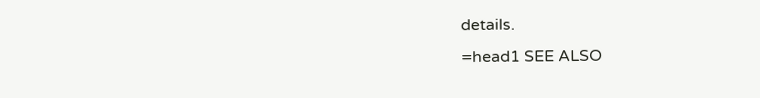details.
=head1 SEE ALSO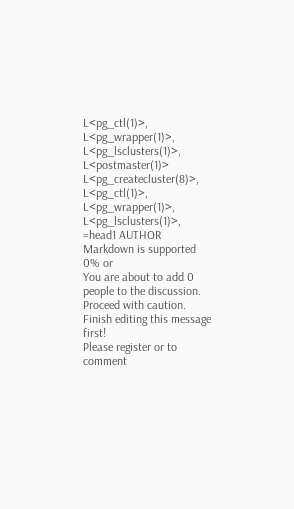L<pg_ctl(1)>, L<pg_wrapper(1)>, L<pg_lsclusters(1)>, L<postmaster(1)>
L<pg_createcluster(8)>, L<pg_ctl(1)>, L<pg_wrapper(1)>, L<pg_lsclusters(1)>,
=head1 AUTHOR
Markdown is supported
0% or
You are about to add 0 people to the discussion. Proceed with caution.
Finish editing this message first!
Please register or to comment